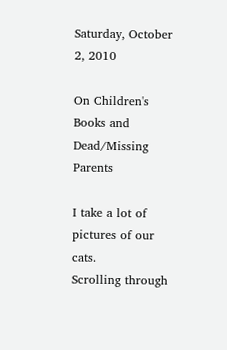Saturday, October 2, 2010

On Children's Books and Dead/Missing Parents

I take a lot of pictures of our cats.
Scrolling through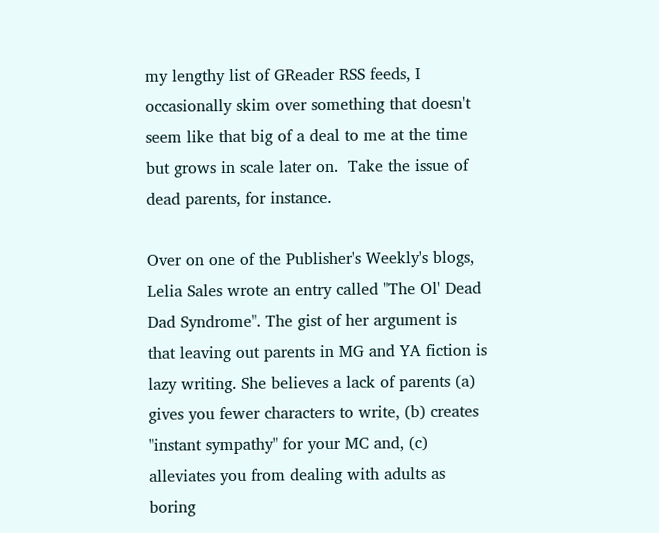my lengthy list of GReader RSS feeds, I occasionally skim over something that doesn't seem like that big of a deal to me at the time but grows in scale later on.  Take the issue of dead parents, for instance.

Over on one of the Publisher's Weekly's blogs, Lelia Sales wrote an entry called "The Ol' Dead Dad Syndrome". The gist of her argument is that leaving out parents in MG and YA fiction is lazy writing. She believes a lack of parents (a) gives you fewer characters to write, (b) creates "instant sympathy" for your MC and, (c) alleviates you from dealing with adults as boring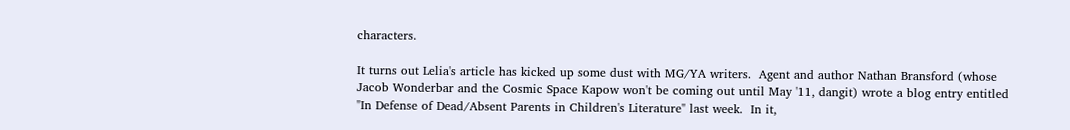characters.

It turns out Lelia's article has kicked up some dust with MG/YA writers.  Agent and author Nathan Bransford (whose Jacob Wonderbar and the Cosmic Space Kapow won't be coming out until May '11, dangit) wrote a blog entry entitled "In Defense of Dead/Absent Parents in Children's Literature" last week.  In it,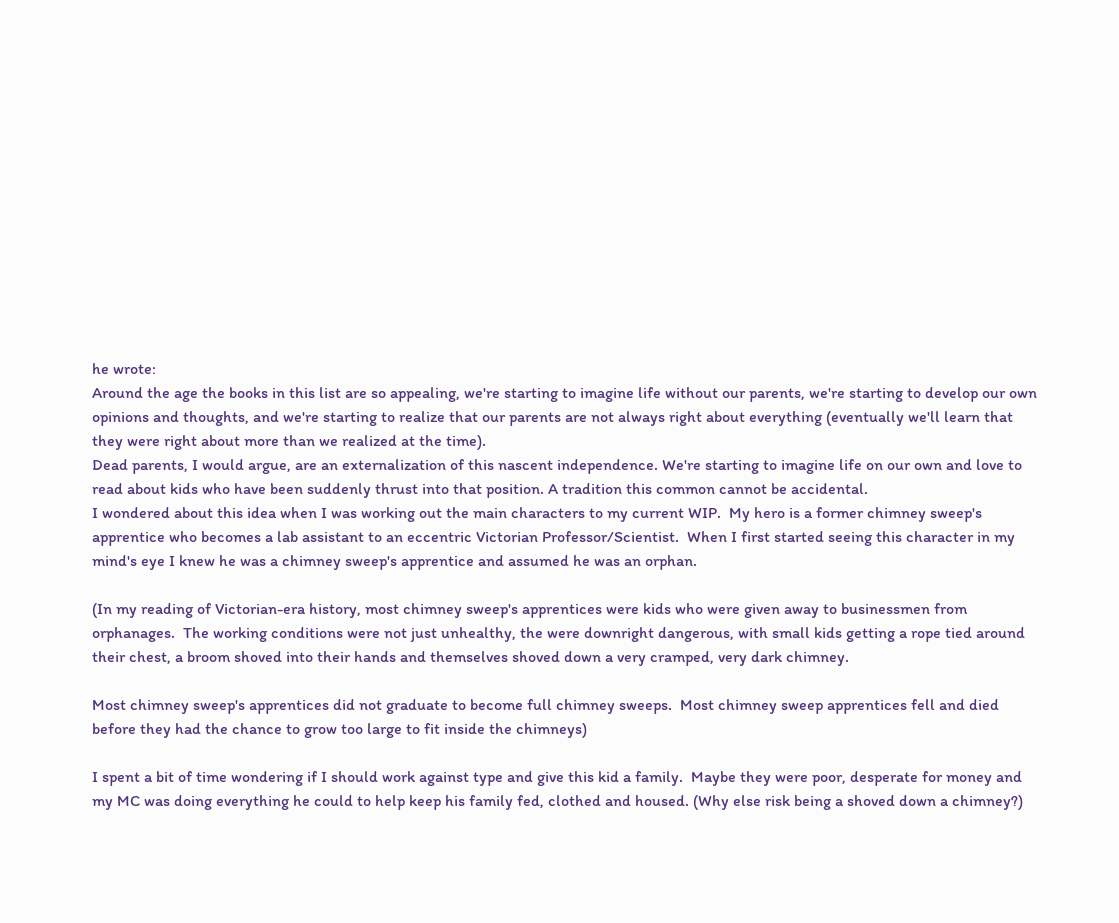he wrote:
Around the age the books in this list are so appealing, we're starting to imagine life without our parents, we're starting to develop our own opinions and thoughts, and we're starting to realize that our parents are not always right about everything (eventually we'll learn that they were right about more than we realized at the time).
Dead parents, I would argue, are an externalization of this nascent independence. We're starting to imagine life on our own and love to read about kids who have been suddenly thrust into that position. A tradition this common cannot be accidental.
I wondered about this idea when I was working out the main characters to my current WIP.  My hero is a former chimney sweep's apprentice who becomes a lab assistant to an eccentric Victorian Professor/Scientist.  When I first started seeing this character in my mind's eye I knew he was a chimney sweep's apprentice and assumed he was an orphan.

(In my reading of Victorian-era history, most chimney sweep's apprentices were kids who were given away to businessmen from orphanages.  The working conditions were not just unhealthy, the were downright dangerous, with small kids getting a rope tied around their chest, a broom shoved into their hands and themselves shoved down a very cramped, very dark chimney.

Most chimney sweep's apprentices did not graduate to become full chimney sweeps.  Most chimney sweep apprentices fell and died before they had the chance to grow too large to fit inside the chimneys)

I spent a bit of time wondering if I should work against type and give this kid a family.  Maybe they were poor, desperate for money and my MC was doing everything he could to help keep his family fed, clothed and housed. (Why else risk being a shoved down a chimney?)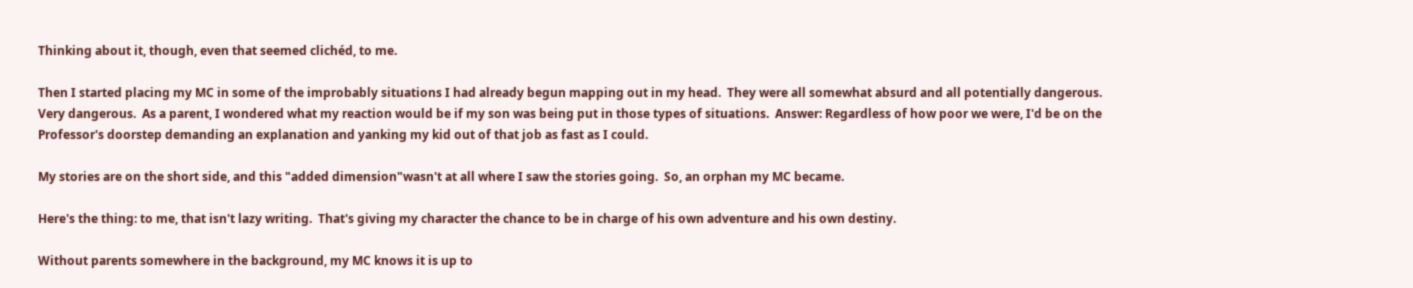Thinking about it, though, even that seemed clichéd, to me.

Then I started placing my MC in some of the improbably situations I had already begun mapping out in my head.  They were all somewhat absurd and all potentially dangerous.  Very dangerous.  As a parent, I wondered what my reaction would be if my son was being put in those types of situations.  Answer: Regardless of how poor we were, I'd be on the Professor's doorstep demanding an explanation and yanking my kid out of that job as fast as I could.

My stories are on the short side, and this "added dimension"wasn't at all where I saw the stories going.  So, an orphan my MC became.

Here's the thing: to me, that isn't lazy writing.  That's giving my character the chance to be in charge of his own adventure and his own destiny.

Without parents somewhere in the background, my MC knows it is up to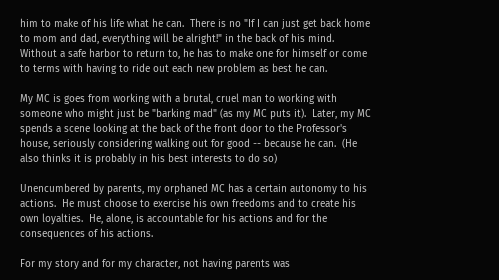him to make of his life what he can.  There is no "If I can just get back home to mom and dad, everything will be alright!" in the back of his mind.  Without a safe harbor to return to, he has to make one for himself or come to terms with having to ride out each new problem as best he can.

My MC is goes from working with a brutal, cruel man to working with someone who might just be "barking mad" (as my MC puts it).  Later, my MC spends a scene looking at the back of the front door to the Professor's house, seriously considering walking out for good -- because he can.  (He also thinks it is probably in his best interests to do so)

Unencumbered by parents, my orphaned MC has a certain autonomy to his actions.  He must choose to exercise his own freedoms and to create his own loyalties.  He, alone, is accountable for his actions and for the consequences of his actions.

For my story and for my character, not having parents was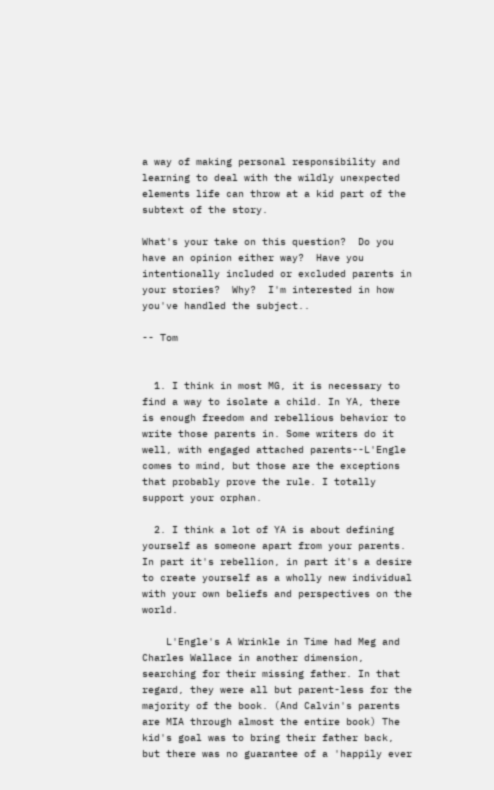a way of making personal responsibility and learning to deal with the wildly unexpected elements life can throw at a kid part of the subtext of the story.

What's your take on this question?  Do you have an opinion either way?  Have you intentionally included or excluded parents in your stories?  Why?  I'm interested in how you've handled the subject..

-- Tom


  1. I think in most MG, it is necessary to find a way to isolate a child. In YA, there is enough freedom and rebellious behavior to write those parents in. Some writers do it well, with engaged attached parents--L'Engle comes to mind, but those are the exceptions that probably prove the rule. I totally support your orphan.

  2. I think a lot of YA is about defining yourself as someone apart from your parents. In part it's rebellion, in part it's a desire to create yourself as a wholly new individual with your own beliefs and perspectives on the world.

    L'Engle's A Wrinkle in Time had Meg and Charles Wallace in another dimension, searching for their missing father. In that regard, they were all but parent-less for the majority of the book. (And Calvin's parents are MIA through almost the entire book) The kid's goal was to bring their father back, but there was no guarantee of a 'happily ever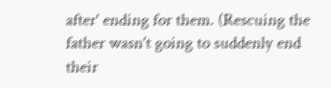after' ending for them. (Rescuing the father wasn't going to suddenly end their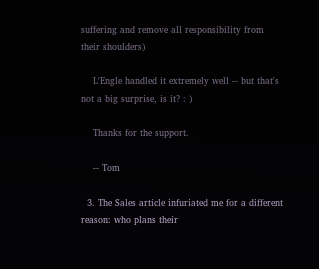suffering and remove all responsibility from their shoulders)

    L'Engle handled it extremely well -- but that's not a big surprise, is it? : )

    Thanks for the support.

    -- Tom

  3. The Sales article infuriated me for a different reason: who plans their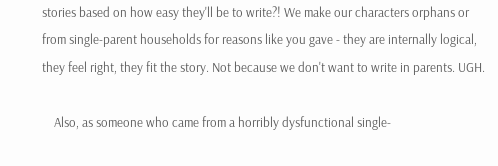stories based on how easy they'll be to write?! We make our characters orphans or from single-parent households for reasons like you gave - they are internally logical, they feel right, they fit the story. Not because we don't want to write in parents. UGH.

    Also, as someone who came from a horribly dysfunctional single-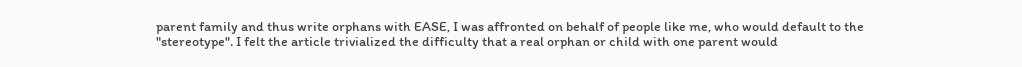parent family and thus write orphans with EASE, I was affronted on behalf of people like me, who would default to the "stereotype". I felt the article trivialized the difficulty that a real orphan or child with one parent would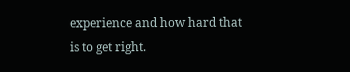experience and how hard that is to get right.